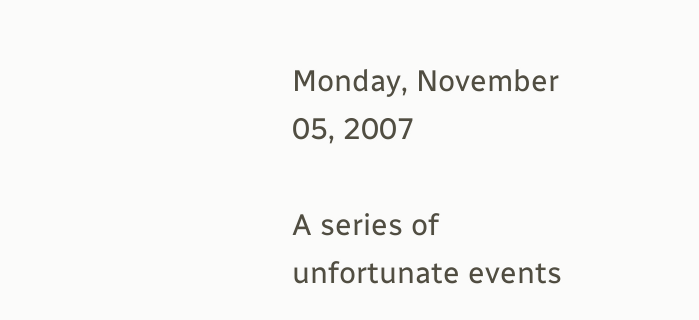Monday, November 05, 2007

A series of unfortunate events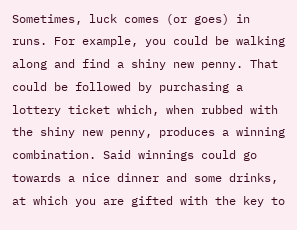Sometimes, luck comes (or goes) in runs. For example, you could be walking along and find a shiny new penny. That could be followed by purchasing a lottery ticket which, when rubbed with the shiny new penny, produces a winning combination. Said winnings could go towards a nice dinner and some drinks, at which you are gifted with the key to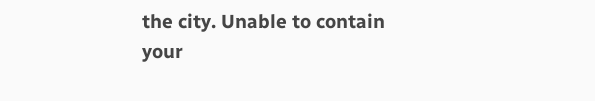the city. Unable to contain your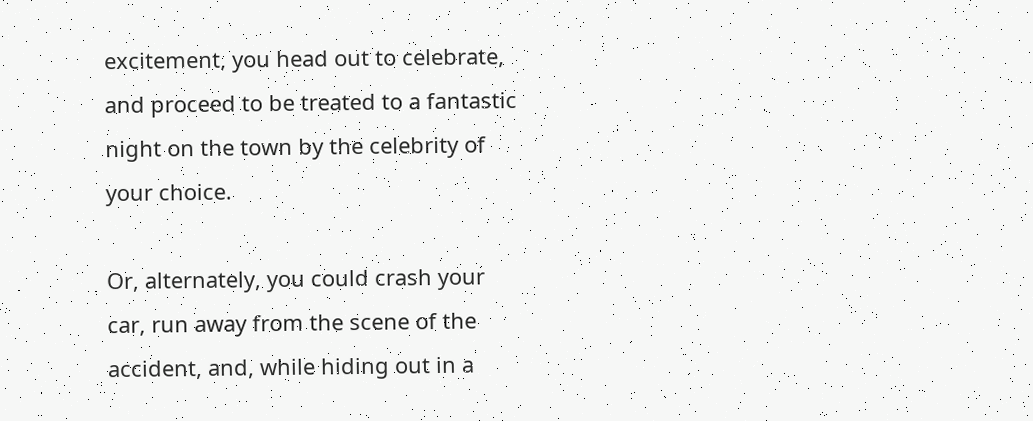excitement, you head out to celebrate, and proceed to be treated to a fantastic night on the town by the celebrity of your choice.

Or, alternately, you could crash your car, run away from the scene of the accident, and, while hiding out in a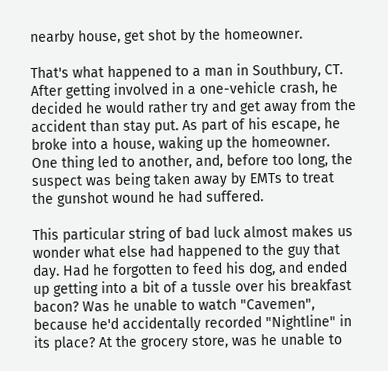nearby house, get shot by the homeowner.

That's what happened to a man in Southbury, CT. After getting involved in a one-vehicle crash, he decided he would rather try and get away from the accident than stay put. As part of his escape, he broke into a house, waking up the homeowner. One thing led to another, and, before too long, the suspect was being taken away by EMTs to treat the gunshot wound he had suffered.

This particular string of bad luck almost makes us wonder what else had happened to the guy that day. Had he forgotten to feed his dog, and ended up getting into a bit of a tussle over his breakfast bacon? Was he unable to watch "Cavemen", because he'd accidentally recorded "Nightline" in its place? At the grocery store, was he unable to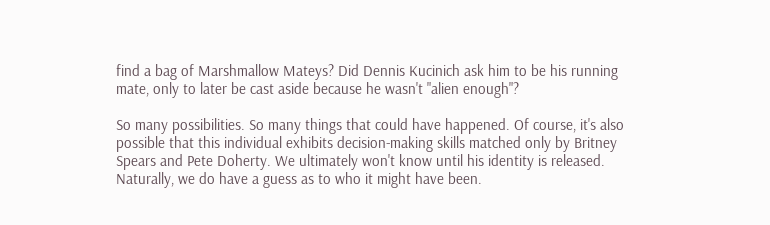find a bag of Marshmallow Mateys? Did Dennis Kucinich ask him to be his running mate, only to later be cast aside because he wasn't "alien enough"?

So many possibilities. So many things that could have happened. Of course, it's also possible that this individual exhibits decision-making skills matched only by Britney Spears and Pete Doherty. We ultimately won't know until his identity is released. Naturally, we do have a guess as to who it might have been.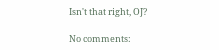Isn't that right, OJ?

No comments: